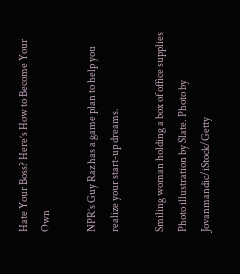Hate Your Boss? Here’s How to Become Your Own

NPR’s Guy Raz has a game plan to help you realize your start-up dreams.

Smiling woman holding a box of office supplies
Photo illustration by Slate. Photo by Jovanmandic/iStock/Getty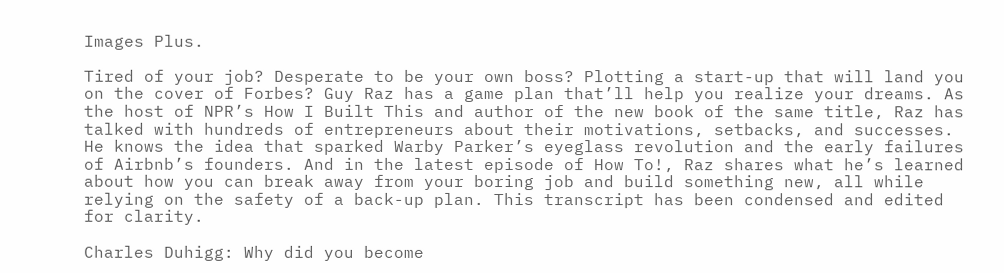Images Plus.

Tired of your job? Desperate to be your own boss? Plotting a start-up that will land you on the cover of Forbes? Guy Raz has a game plan that’ll help you realize your dreams. As the host of NPR’s How I Built This and author of the new book of the same title, Raz has talked with hundreds of entrepreneurs about their motivations, setbacks, and successes. He knows the idea that sparked Warby Parker’s eyeglass revolution and the early failures of Airbnb’s founders. And in the latest episode of How To!, Raz shares what he’s learned about how you can break away from your boring job and build something new, all while relying on the safety of a back-up plan. This transcript has been condensed and edited for clarity.

Charles Duhigg: Why did you become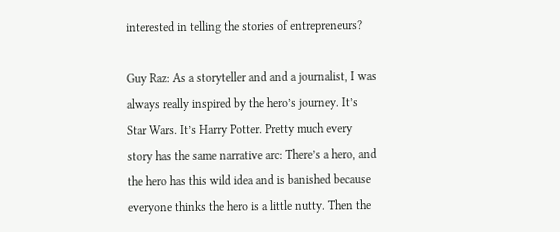interested in telling the stories of entrepreneurs?

Guy Raz: As a storyteller and and a journalist, I was always really inspired by the hero’s journey. It’s Star Wars. It’s Harry Potter. Pretty much every story has the same narrative arc: There’s a hero, and the hero has this wild idea and is banished because everyone thinks the hero is a little nutty. Then the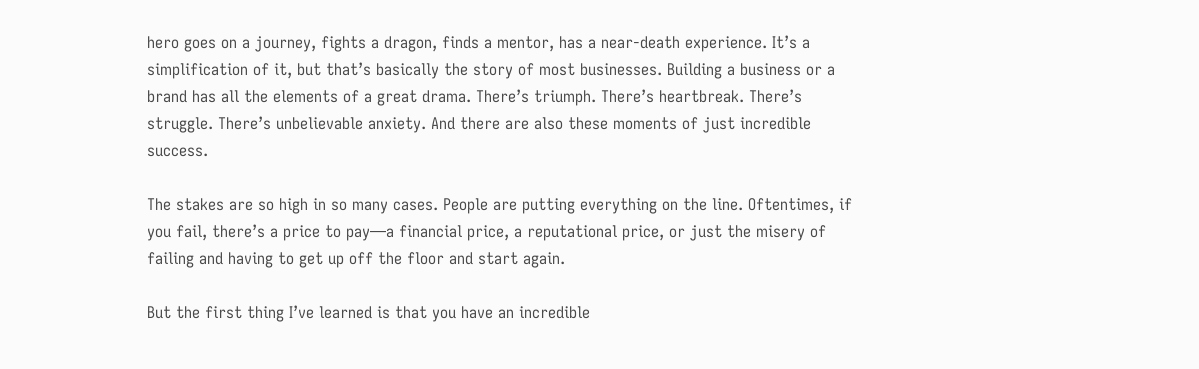hero goes on a journey, fights a dragon, finds a mentor, has a near-death experience. It’s a simplification of it, but that’s basically the story of most businesses. Building a business or a brand has all the elements of a great drama. There’s triumph. There’s heartbreak. There’s struggle. There’s unbelievable anxiety. And there are also these moments of just incredible success.

The stakes are so high in so many cases. People are putting everything on the line. Oftentimes, if you fail, there’s a price to pay—a financial price, a reputational price, or just the misery of failing and having to get up off the floor and start again.

But the first thing I’ve learned is that you have an incredible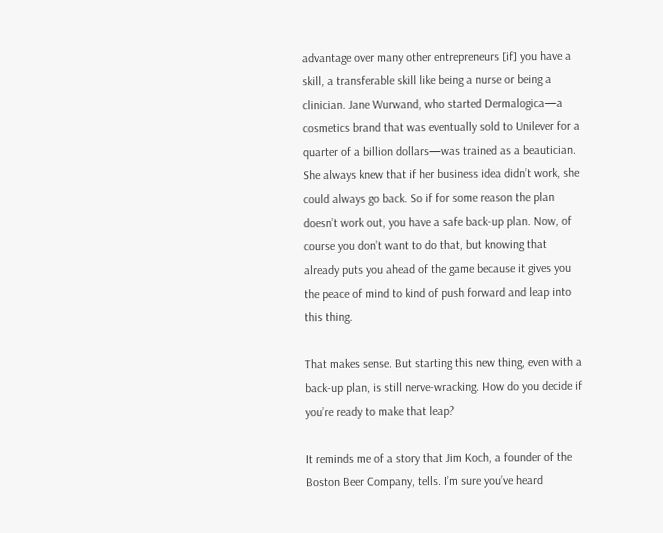advantage over many other entrepreneurs [if] you have a skill, a transferable skill like being a nurse or being a clinician. Jane Wurwand, who started Dermalogica—a cosmetics brand that was eventually sold to Unilever for a quarter of a billion dollars—was trained as a beautician. She always knew that if her business idea didn’t work, she could always go back. So if for some reason the plan doesn’t work out, you have a safe back-up plan. Now, of course you don’t want to do that, but knowing that already puts you ahead of the game because it gives you the peace of mind to kind of push forward and leap into this thing.

That makes sense. But starting this new thing, even with a back-up plan, is still nerve-wracking. How do you decide if you’re ready to make that leap?

It reminds me of a story that Jim Koch, a founder of the Boston Beer Company, tells. I’m sure you’ve heard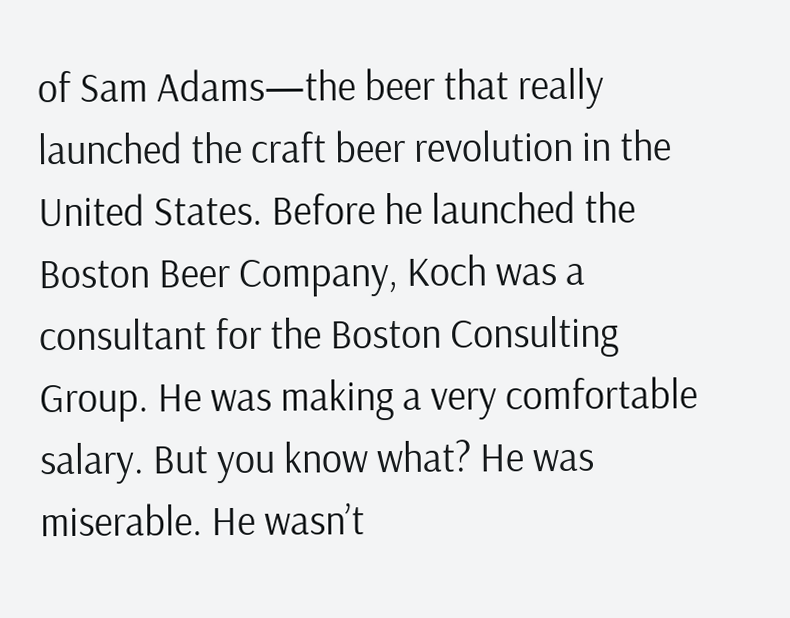of Sam Adams—the beer that really launched the craft beer revolution in the United States. Before he launched the Boston Beer Company, Koch was a consultant for the Boston Consulting Group. He was making a very comfortable salary. But you know what? He was miserable. He wasn’t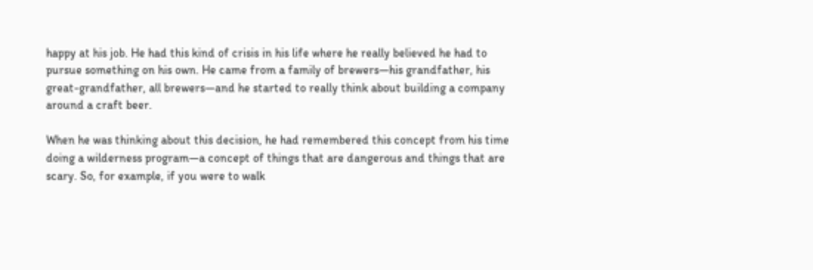happy at his job. He had this kind of crisis in his life where he really believed he had to pursue something on his own. He came from a family of brewers—his grandfather, his great-grandfather, all brewers—and he started to really think about building a company around a craft beer.

When he was thinking about this decision, he had remembered this concept from his time doing a wilderness program—a concept of things that are dangerous and things that are scary. So, for example, if you were to walk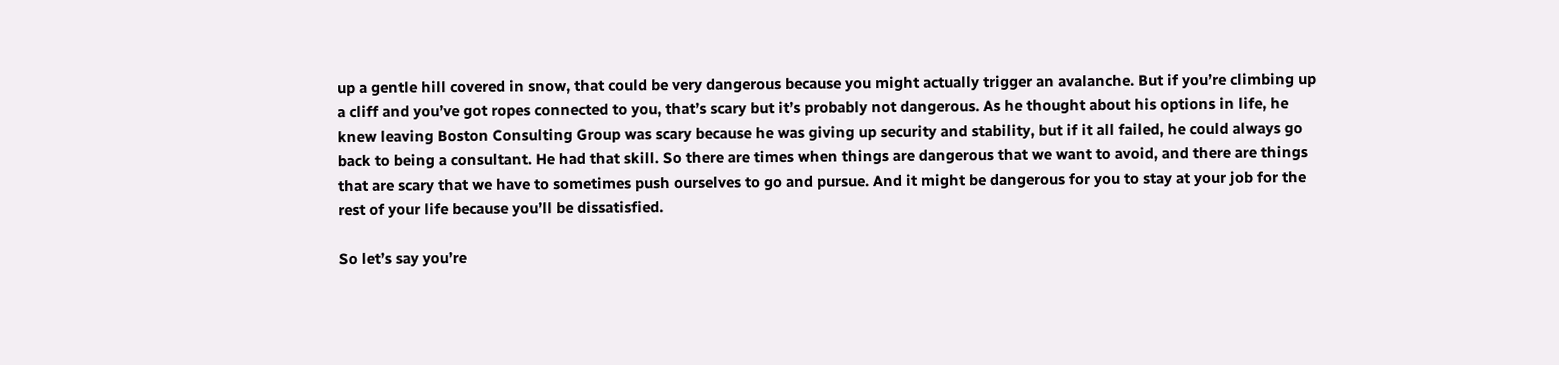up a gentle hill covered in snow, that could be very dangerous because you might actually trigger an avalanche. But if you’re climbing up a cliff and you’ve got ropes connected to you, that’s scary but it’s probably not dangerous. As he thought about his options in life, he knew leaving Boston Consulting Group was scary because he was giving up security and stability, but if it all failed, he could always go back to being a consultant. He had that skill. So there are times when things are dangerous that we want to avoid, and there are things that are scary that we have to sometimes push ourselves to go and pursue. And it might be dangerous for you to stay at your job for the rest of your life because you’ll be dissatisfied.

So let’s say you’re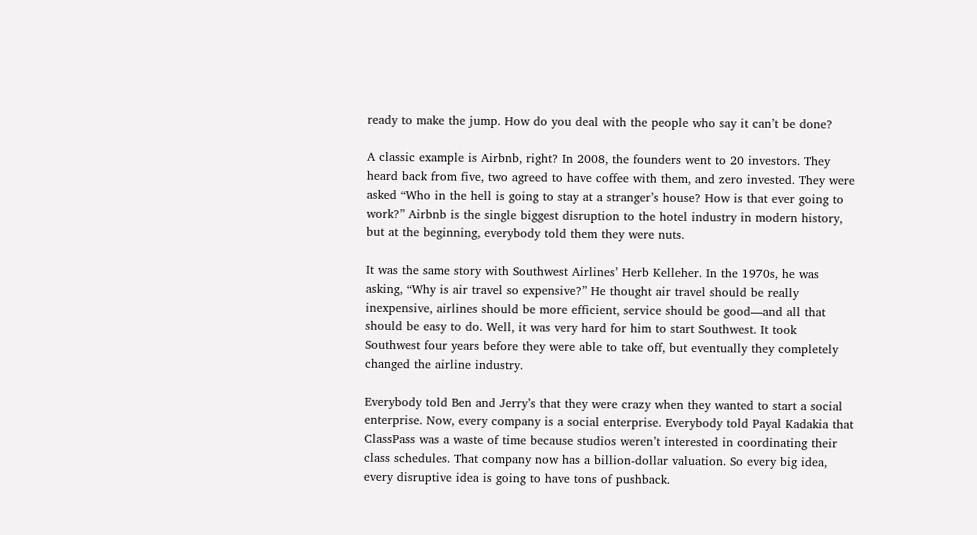ready to make the jump. How do you deal with the people who say it can’t be done?

A classic example is Airbnb, right? In 2008, the founders went to 20 investors. They heard back from five, two agreed to have coffee with them, and zero invested. They were asked “Who in the hell is going to stay at a stranger’s house? How is that ever going to work?” Airbnb is the single biggest disruption to the hotel industry in modern history, but at the beginning, everybody told them they were nuts.

It was the same story with Southwest Airlines’ Herb Kelleher. In the 1970s, he was asking, “Why is air travel so expensive?” He thought air travel should be really inexpensive, airlines should be more efficient, service should be good—and all that should be easy to do. Well, it was very hard for him to start Southwest. It took Southwest four years before they were able to take off, but eventually they completely changed the airline industry.

Everybody told Ben and Jerry’s that they were crazy when they wanted to start a social enterprise. Now, every company is a social enterprise. Everybody told Payal Kadakia that ClassPass was a waste of time because studios weren’t interested in coordinating their class schedules. That company now has a billion-dollar valuation. So every big idea, every disruptive idea is going to have tons of pushback.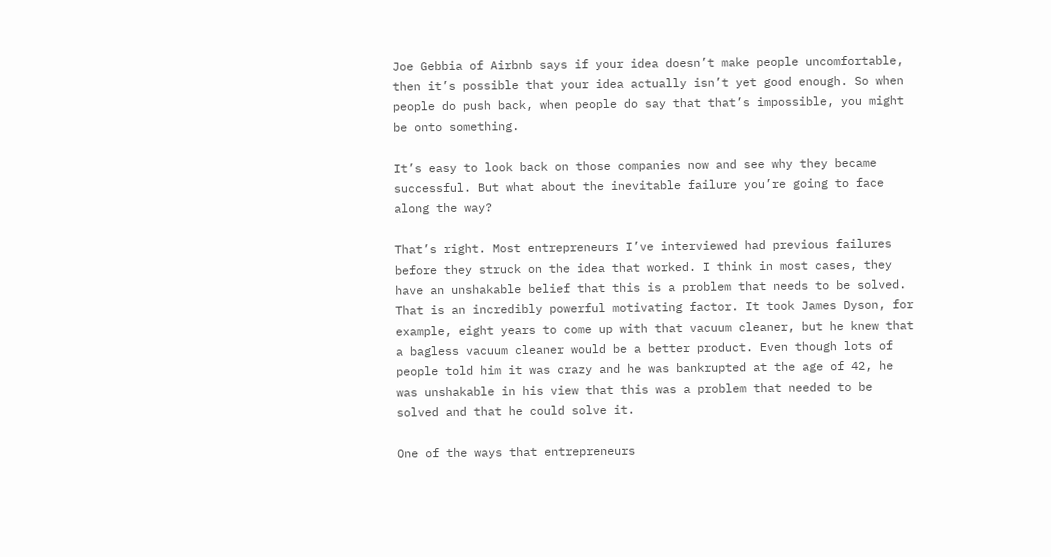Joe Gebbia of Airbnb says if your idea doesn’t make people uncomfortable, then it’s possible that your idea actually isn’t yet good enough. So when people do push back, when people do say that that’s impossible, you might be onto something.

It’s easy to look back on those companies now and see why they became successful. But what about the inevitable failure you’re going to face along the way?

That’s right. Most entrepreneurs I’ve interviewed had previous failures before they struck on the idea that worked. I think in most cases, they have an unshakable belief that this is a problem that needs to be solved. That is an incredibly powerful motivating factor. It took James Dyson, for example, eight years to come up with that vacuum cleaner, but he knew that a bagless vacuum cleaner would be a better product. Even though lots of people told him it was crazy and he was bankrupted at the age of 42, he was unshakable in his view that this was a problem that needed to be solved and that he could solve it.

One of the ways that entrepreneurs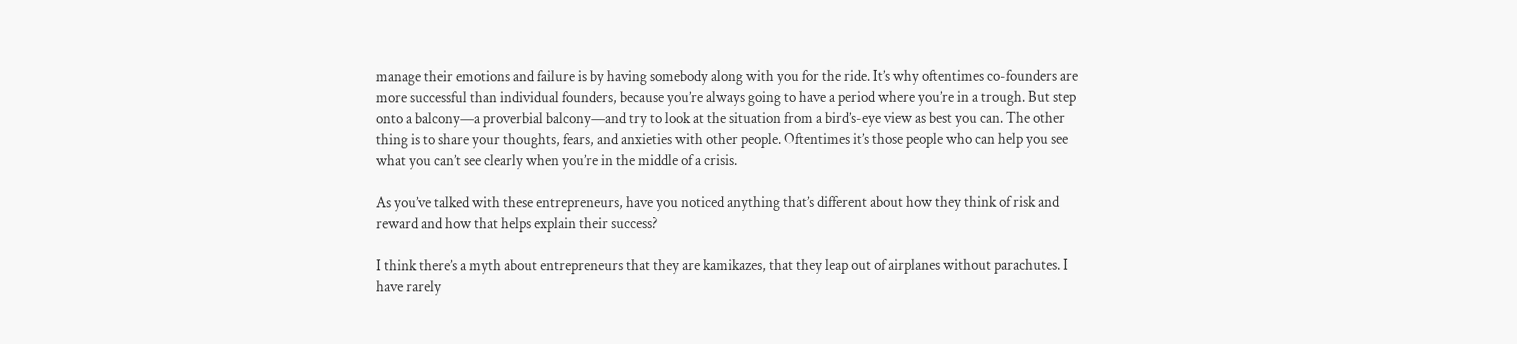manage their emotions and failure is by having somebody along with you for the ride. It’s why oftentimes co-founders are more successful than individual founders, because you’re always going to have a period where you’re in a trough. But step onto a balcony—a proverbial balcony—and try to look at the situation from a bird’s-eye view as best you can. The other thing is to share your thoughts, fears, and anxieties with other people. Oftentimes it’s those people who can help you see what you can’t see clearly when you’re in the middle of a crisis.

As you’ve talked with these entrepreneurs, have you noticed anything that’s different about how they think of risk and reward and how that helps explain their success?

I think there’s a myth about entrepreneurs that they are kamikazes, that they leap out of airplanes without parachutes. I have rarely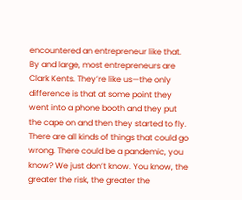encountered an entrepreneur like that. By and large, most entrepreneurs are Clark Kents. They’re like us—the only difference is that at some point they went into a phone booth and they put the cape on and then they started to fly. There are all kinds of things that could go wrong. There could be a pandemic, you know? We just don’t know. You know, the greater the risk, the greater the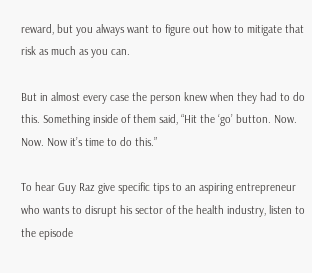reward, but you always want to figure out how to mitigate that risk as much as you can.

But in almost every case the person knew when they had to do this. Something inside of them said, “Hit the ‘go’ button. Now. Now. Now it’s time to do this.”

To hear Guy Raz give specific tips to an aspiring entrepreneur who wants to disrupt his sector of the health industry, listen to the episode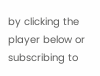by clicking the player below or subscribing to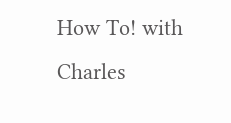How To! with Charles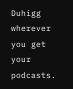Duhigg wherever you get your podcasts.